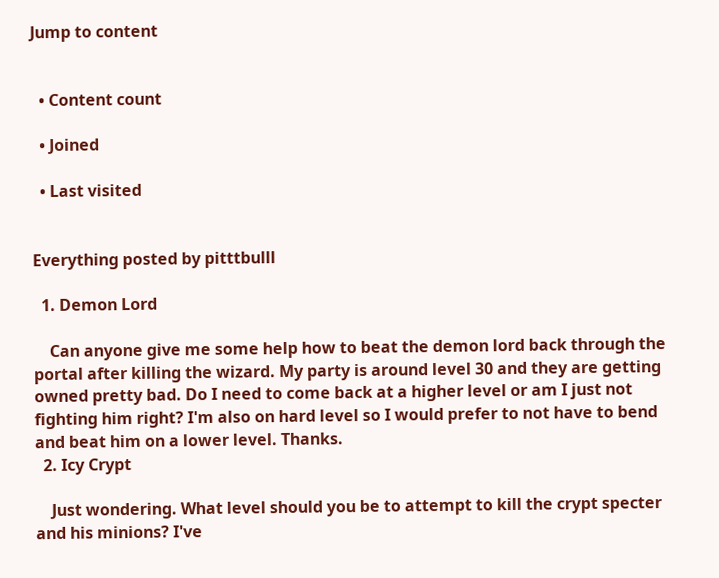Jump to content


  • Content count

  • Joined

  • Last visited


Everything posted by pitttbulll

  1. Demon Lord

    Can anyone give me some help how to beat the demon lord back through the portal after killing the wizard. My party is around level 30 and they are getting owned pretty bad. Do I need to come back at a higher level or am I just not fighting him right? I'm also on hard level so I would prefer to not have to bend and beat him on a lower level. Thanks.
  2. Icy Crypt

    Just wondering. What level should you be to attempt to kill the crypt specter and his minions? I've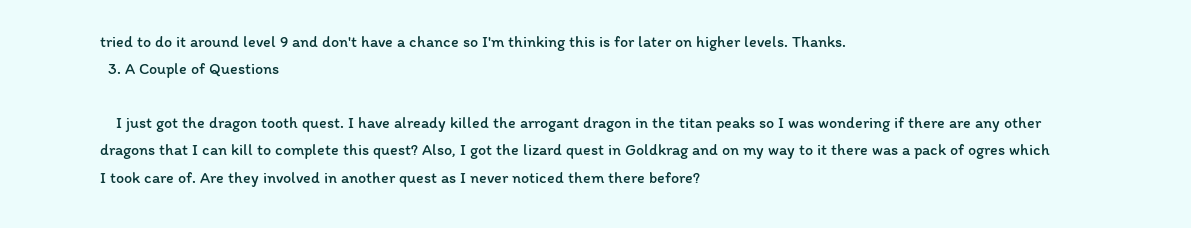tried to do it around level 9 and don't have a chance so I'm thinking this is for later on higher levels. Thanks.
  3. A Couple of Questions

    I just got the dragon tooth quest. I have already killed the arrogant dragon in the titan peaks so I was wondering if there are any other dragons that I can kill to complete this quest? Also, I got the lizard quest in Goldkrag and on my way to it there was a pack of ogres which I took care of. Are they involved in another quest as I never noticed them there before?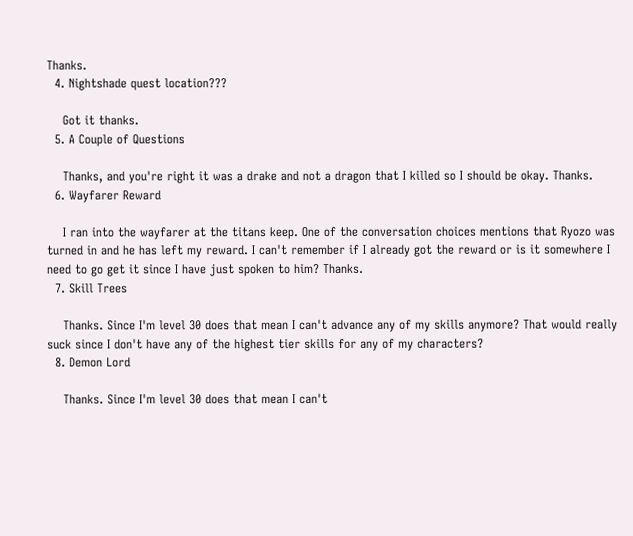Thanks.
  4. Nightshade quest location???

    Got it thanks.
  5. A Couple of Questions

    Thanks, and you're right it was a drake and not a dragon that I killed so I should be okay. Thanks.
  6. Wayfarer Reward

    I ran into the wayfarer at the titans keep. One of the conversation choices mentions that Ryozo was turned in and he has left my reward. I can't remember if I already got the reward or is it somewhere I need to go get it since I have just spoken to him? Thanks.
  7. Skill Trees

    Thanks. Since I'm level 30 does that mean I can't advance any of my skills anymore? That would really suck since I don't have any of the highest tier skills for any of my characters?
  8. Demon Lord

    Thanks. Since I'm level 30 does that mean I can't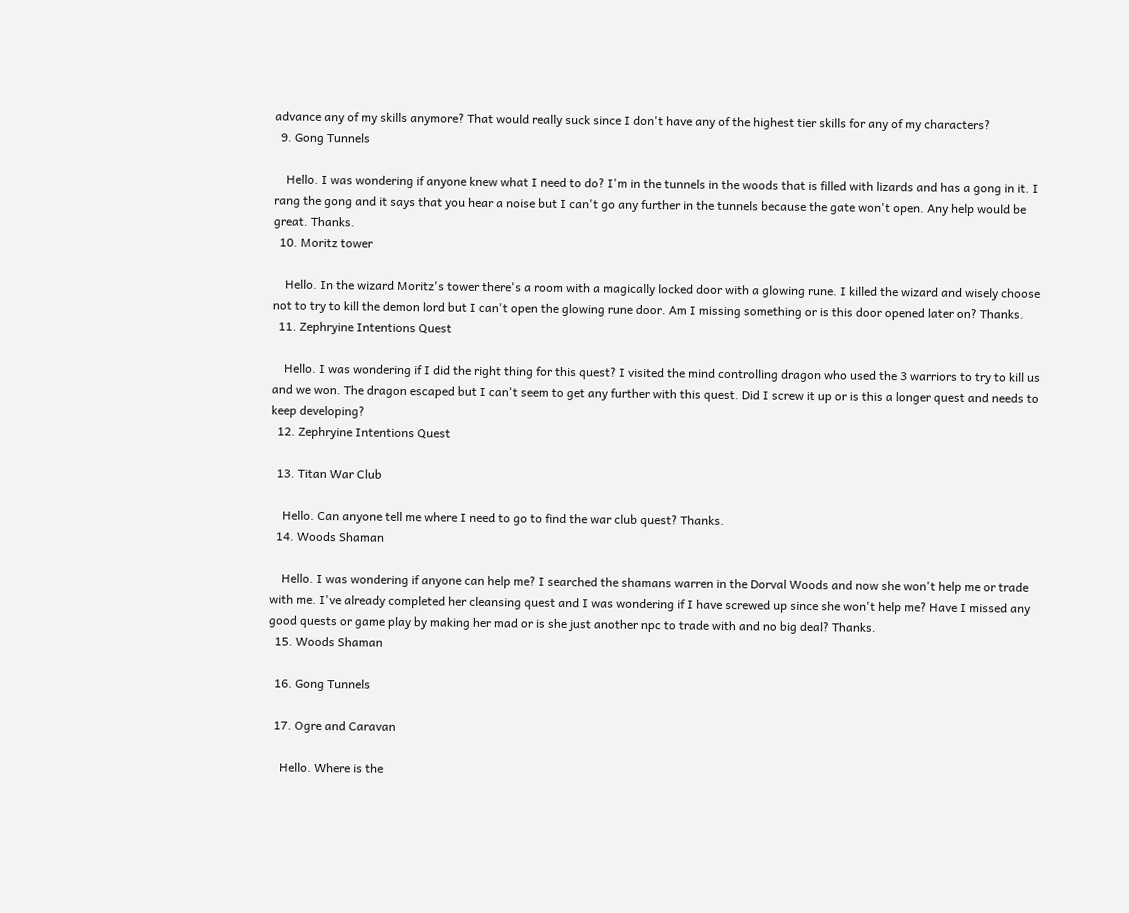advance any of my skills anymore? That would really suck since I don't have any of the highest tier skills for any of my characters?
  9. Gong Tunnels

    Hello. I was wondering if anyone knew what I need to do? I'm in the tunnels in the woods that is filled with lizards and has a gong in it. I rang the gong and it says that you hear a noise but I can't go any further in the tunnels because the gate won't open. Any help would be great. Thanks.
  10. Moritz tower

    Hello. In the wizard Moritz's tower there's a room with a magically locked door with a glowing rune. I killed the wizard and wisely choose not to try to kill the demon lord but I can't open the glowing rune door. Am I missing something or is this door opened later on? Thanks.
  11. Zephryine Intentions Quest

    Hello. I was wondering if I did the right thing for this quest? I visited the mind controlling dragon who used the 3 warriors to try to kill us and we won. The dragon escaped but I can't seem to get any further with this quest. Did I screw it up or is this a longer quest and needs to keep developing?
  12. Zephryine Intentions Quest

  13. Titan War Club

    Hello. Can anyone tell me where I need to go to find the war club quest? Thanks.
  14. Woods Shaman

    Hello. I was wondering if anyone can help me? I searched the shamans warren in the Dorval Woods and now she won't help me or trade with me. I've already completed her cleansing quest and I was wondering if I have screwed up since she won't help me? Have I missed any good quests or game play by making her mad or is she just another npc to trade with and no big deal? Thanks.
  15. Woods Shaman

  16. Gong Tunnels

  17. Ogre and Caravan

    Hello. Where is the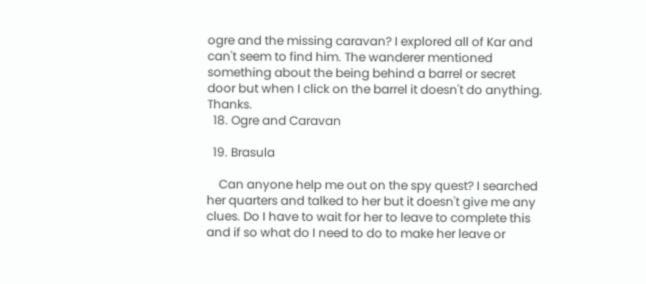ogre and the missing caravan? I explored all of Kar and can't seem to find him. The wanderer mentioned something about the being behind a barrel or secret door but when I click on the barrel it doesn't do anything. Thanks.
  18. Ogre and Caravan

  19. Brasula

    Can anyone help me out on the spy quest? I searched her quarters and talked to her but it doesn't give me any clues. Do I have to wait for her to leave to complete this and if so what do I need to do to make her leave or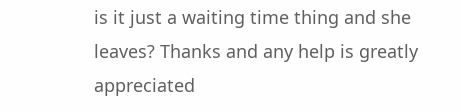is it just a waiting time thing and she leaves? Thanks and any help is greatly appreciated